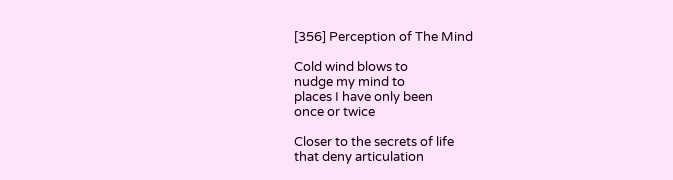[356] Perception of The Mind

Cold wind blows to
nudge my mind to
places I have only been
once or twice

Closer to the secrets of life
that deny articulation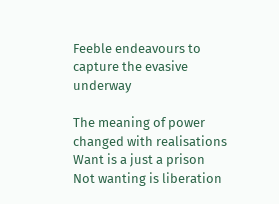Feeble endeavours to
capture the evasive underway

The meaning of power
changed with realisations
Want is a just a prison
Not wanting is liberation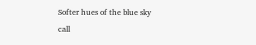Softer hues of the blue sky
call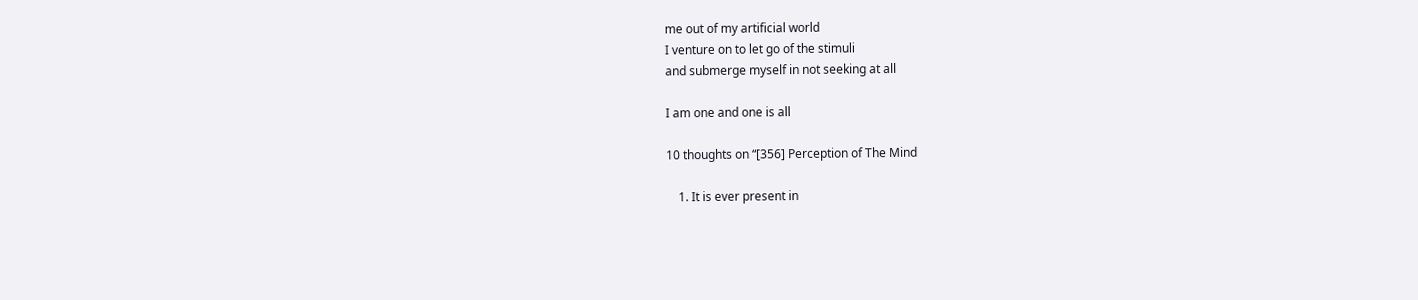me out of my artificial world
I venture on to let go of the stimuli
and submerge myself in not seeking at all

I am one and one is all

10 thoughts on “[356] Perception of The Mind

    1. It is ever present in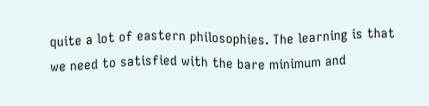quite a lot of eastern philosophies. The learning is that we need to satisfied with the bare minimum and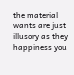the material wants are just illusory as they happiness you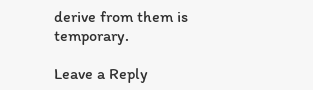derive from them is temporary.

Leave a Reply